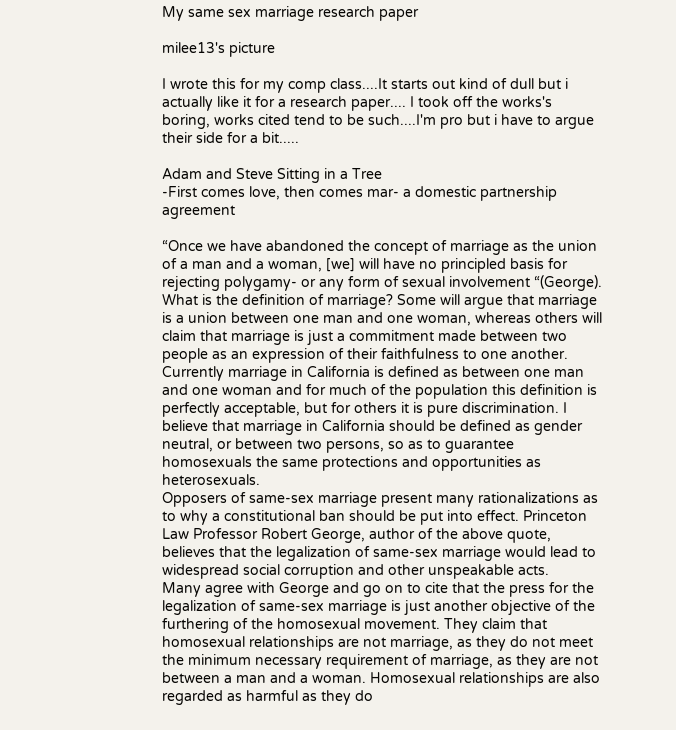My same sex marriage research paper

milee13's picture

I wrote this for my comp class....It starts out kind of dull but i actually like it for a research paper.... I took off the works's boring, works cited tend to be such....I'm pro but i have to argue their side for a bit.....

Adam and Steve Sitting in a Tree
-First comes love, then comes mar- a domestic partnership agreement

“Once we have abandoned the concept of marriage as the union of a man and a woman, [we] will have no principled basis for rejecting polygamy- or any form of sexual involvement “(George).
What is the definition of marriage? Some will argue that marriage is a union between one man and one woman, whereas others will claim that marriage is just a commitment made between two people as an expression of their faithfulness to one another. Currently marriage in California is defined as between one man and one woman and for much of the population this definition is perfectly acceptable, but for others it is pure discrimination. I believe that marriage in California should be defined as gender neutral, or between two persons, so as to guarantee homosexuals the same protections and opportunities as heterosexuals.
Opposers of same-sex marriage present many rationalizations as to why a constitutional ban should be put into effect. Princeton Law Professor Robert George, author of the above quote, believes that the legalization of same-sex marriage would lead to widespread social corruption and other unspeakable acts.
Many agree with George and go on to cite that the press for the legalization of same-sex marriage is just another objective of the furthering of the homosexual movement. They claim that homosexual relationships are not marriage, as they do not meet the minimum necessary requirement of marriage, as they are not between a man and a woman. Homosexual relationships are also regarded as harmful as they do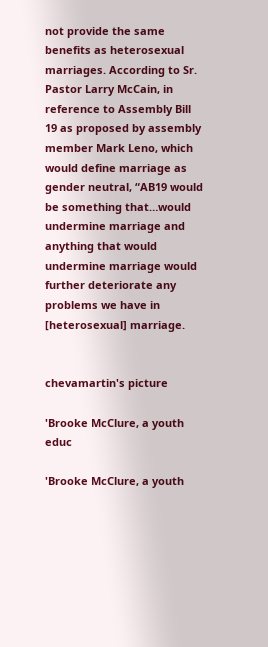not provide the same benefits as heterosexual marriages. According to Sr. Pastor Larry McCain, in reference to Assembly Bill 19 as proposed by assembly member Mark Leno, which would define marriage as gender neutral, “AB19 would be something that…would undermine marriage and anything that would undermine marriage would further deteriorate any problems we have in [heterosexual] marriage.


chevamartin's picture

'Brooke McClure, a youth educ

'Brooke McClure, a youth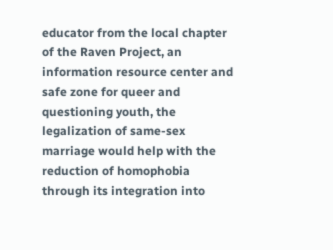educator from the local chapter of the Raven Project, an information resource center and safe zone for queer and questioning youth, the legalization of same-sex marriage would help with the reduction of homophobia through its integration into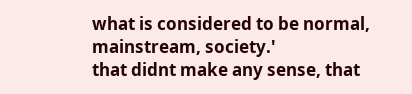what is considered to be normal, mainstream, society.'
that didnt make any sense, that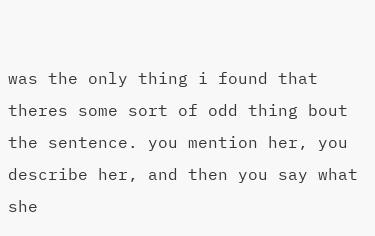was the only thing i found that theres some sort of odd thing bout the sentence. you mention her, you describe her, and then you say what she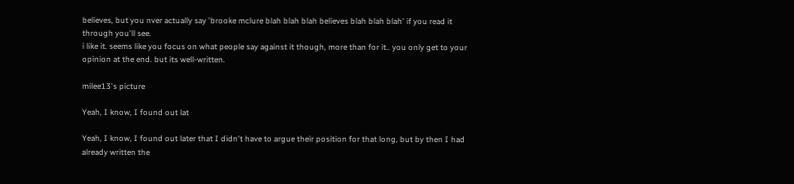believes, but you nver actually say 'brooke mclure blah blah blah believes blah blah blah' if you read it through you'll see.
i like it. seems like you focus on what people say against it though, more than for it.. you only get to your opinion at the end. but its well-written.

milee13's picture

Yeah, I know, I found out lat

Yeah, I know, I found out later that I didn't have to argue their position for that long, but by then I had already written the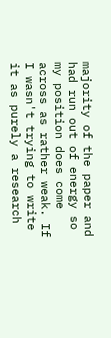majority of the paper and had run out of energy so my position does come across as rather weak. If I wasn't trying to write it as purely a research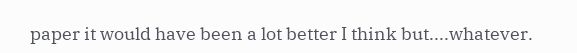paper it would have been a lot better I think but....whatever.